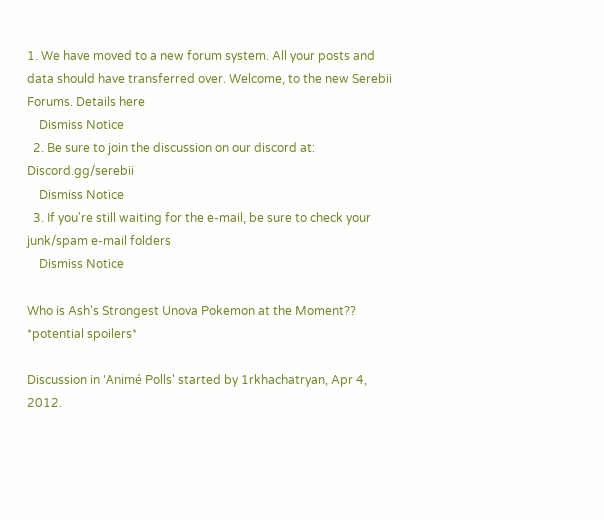1. We have moved to a new forum system. All your posts and data should have transferred over. Welcome, to the new Serebii Forums. Details here
    Dismiss Notice
  2. Be sure to join the discussion on our discord at: Discord.gg/serebii
    Dismiss Notice
  3. If you're still waiting for the e-mail, be sure to check your junk/spam e-mail folders
    Dismiss Notice

Who is Ash's Strongest Unova Pokemon at the Moment?? *potential spoilers*

Discussion in 'Animé Polls' started by 1rkhachatryan, Apr 4, 2012.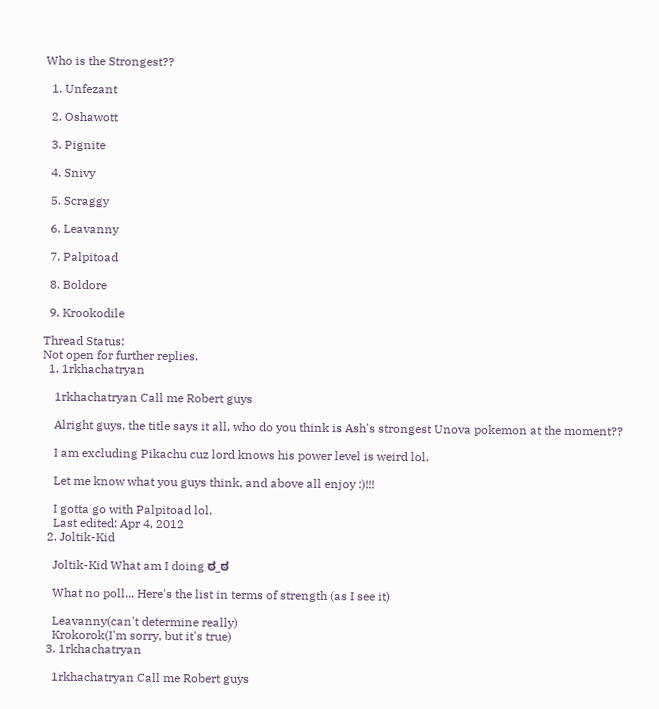Who is the Strongest??

  1. Unfezant

  2. Oshawott

  3. Pignite

  4. Snivy

  5. Scraggy

  6. Leavanny

  7. Palpitoad

  8. Boldore

  9. Krookodile

Thread Status:
Not open for further replies.
  1. 1rkhachatryan

    1rkhachatryan Call me Robert guys

    Alright guys, the title says it all, who do you think is Ash's strongest Unova pokemon at the moment??

    I am excluding Pikachu cuz lord knows his power level is weird lol.

    Let me know what you guys think, and above all enjoy :)!!!

    I gotta go with Palpitoad lol.
    Last edited: Apr 4, 2012
  2. Joltik-Kid

    Joltik-Kid What am I doing ಠ_ಠ

    What no poll... Here's the list in terms of strength (as I see it)

    Leavanny(can't determine really)
    Krokorok(I'm sorry, but it's true)
  3. 1rkhachatryan

    1rkhachatryan Call me Robert guys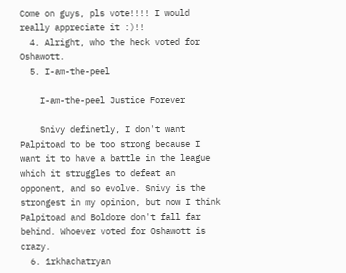Come on guys, pls vote!!!! I would really appreciate it :)!!
  4. Alright, who the heck voted for Oshawott.
  5. I-am-the-peel

    I-am-the-peel Justice Forever

    Snivy definetly, I don't want Palpitoad to be too strong because I want it to have a battle in the league which it struggles to defeat an opponent, and so evolve. Snivy is the strongest in my opinion, but now I think Palpitoad and Boldore don't fall far behind. Whoever voted for Oshawott is crazy.
  6. 1rkhachatryan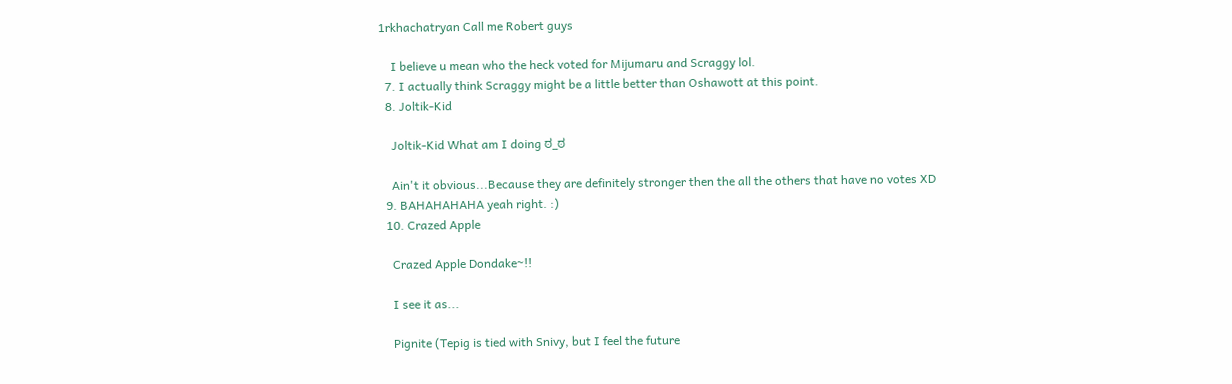1rkhachatryan Call me Robert guys

    I believe u mean who the heck voted for Mijumaru and Scraggy lol.
  7. I actually think Scraggy might be a little better than Oshawott at this point.
  8. Joltik-Kid

    Joltik-Kid What am I doing ಠ_ಠ

    Ain't it obvious...Because they are definitely stronger then the all the others that have no votes XD
  9. BAHAHAHAHA yeah right. :)
  10. Crazed Apple

    Crazed Apple Dondake~!!

    I see it as...

    Pignite (Tepig is tied with Snivy, but I feel the future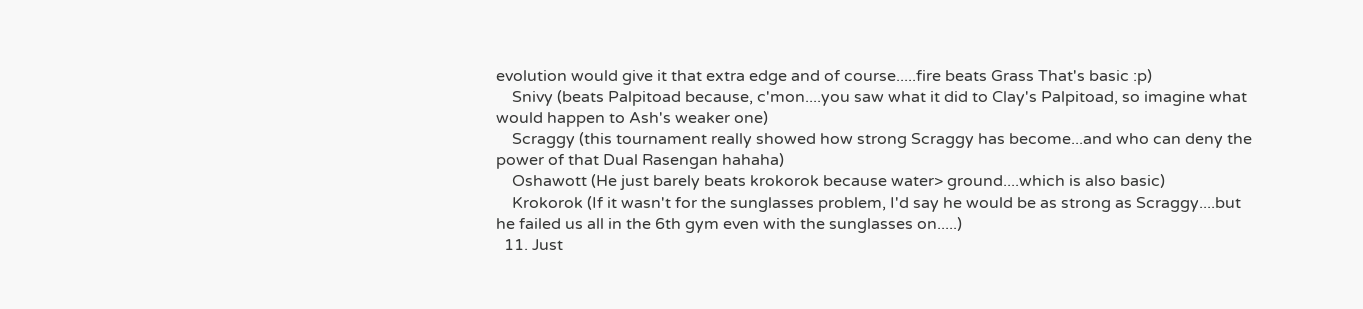evolution would give it that extra edge and of course.....fire beats Grass That's basic :p)
    Snivy (beats Palpitoad because, c'mon....you saw what it did to Clay's Palpitoad, so imagine what would happen to Ash's weaker one)
    Scraggy (this tournament really showed how strong Scraggy has become...and who can deny the power of that Dual Rasengan hahaha)
    Oshawott (He just barely beats krokorok because water> ground....which is also basic)
    Krokorok (If it wasn't for the sunglasses problem, I'd say he would be as strong as Scraggy....but he failed us all in the 6th gym even with the sunglasses on.....)
  11. Just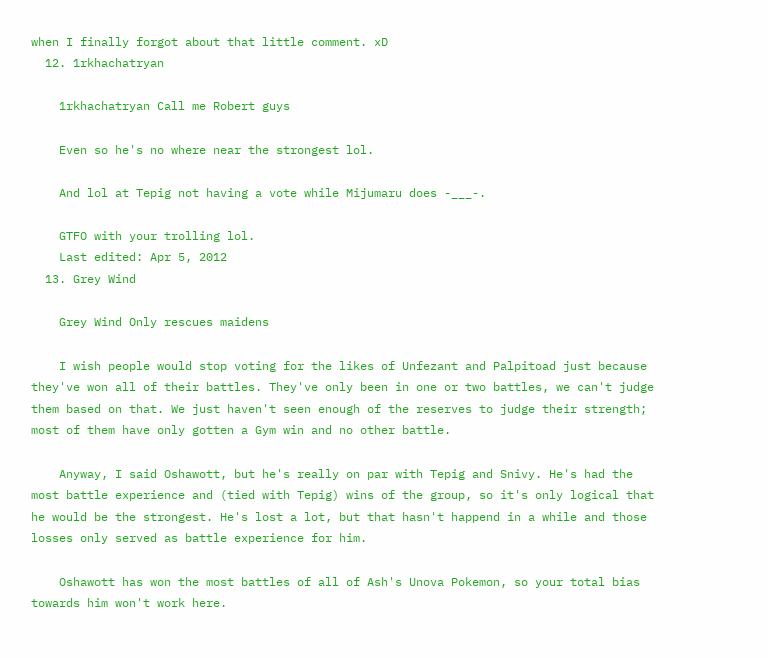when I finally forgot about that little comment. xD
  12. 1rkhachatryan

    1rkhachatryan Call me Robert guys

    Even so he's no where near the strongest lol.

    And lol at Tepig not having a vote while Mijumaru does -___-.

    GTFO with your trolling lol.
    Last edited: Apr 5, 2012
  13. Grey Wind

    Grey Wind Only rescues maidens

    I wish people would stop voting for the likes of Unfezant and Palpitoad just because they've won all of their battles. They've only been in one or two battles, we can't judge them based on that. We just haven't seen enough of the reserves to judge their strength; most of them have only gotten a Gym win and no other battle.

    Anyway, I said Oshawott, but he's really on par with Tepig and Snivy. He's had the most battle experience and (tied with Tepig) wins of the group, so it's only logical that he would be the strongest. He's lost a lot, but that hasn't happend in a while and those losses only served as battle experience for him.

    Oshawott has won the most battles of all of Ash's Unova Pokemon, so your total bias towards him won't work here.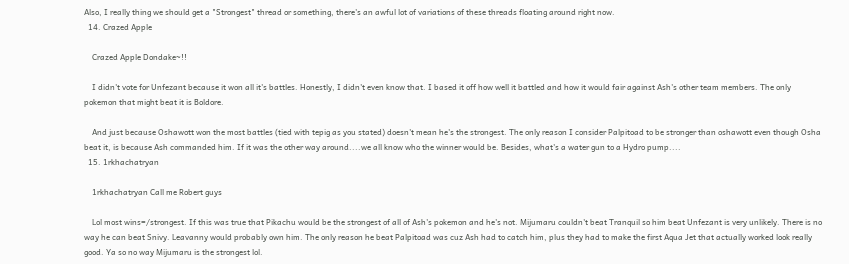Also, I really thing we should get a "Strongest" thread or something, there's an awful lot of variations of these threads floating around right now.
  14. Crazed Apple

    Crazed Apple Dondake~!!

    I didn't vote for Unfezant because it won all it's battles. Honestly, I didn't even know that. I based it off how well it battled and how it would fair against Ash's other team members. The only pokemon that might beat it is Boldore.

    And just because Oshawott won the most battles (tied with tepig as you stated) doesn't mean he's the strongest. The only reason I consider Palpitoad to be stronger than oshawott even though Osha beat it, is because Ash commanded him. If it was the other way around....we all know who the winner would be. Besides, what's a water gun to a Hydro pump....
  15. 1rkhachatryan

    1rkhachatryan Call me Robert guys

    Lol most wins=/strongest. If this was true that Pikachu would be the strongest of all of Ash's pokemon and he's not. Mijumaru couldn't beat Tranquil so him beat Unfezant is very unlikely. There is no way he can beat Snivy. Leavanny would probably own him. The only reason he beat Palpitoad was cuz Ash had to catch him, plus they had to make the first Aqua Jet that actually worked look really good. Ya so no way Mijumaru is the strongest lol.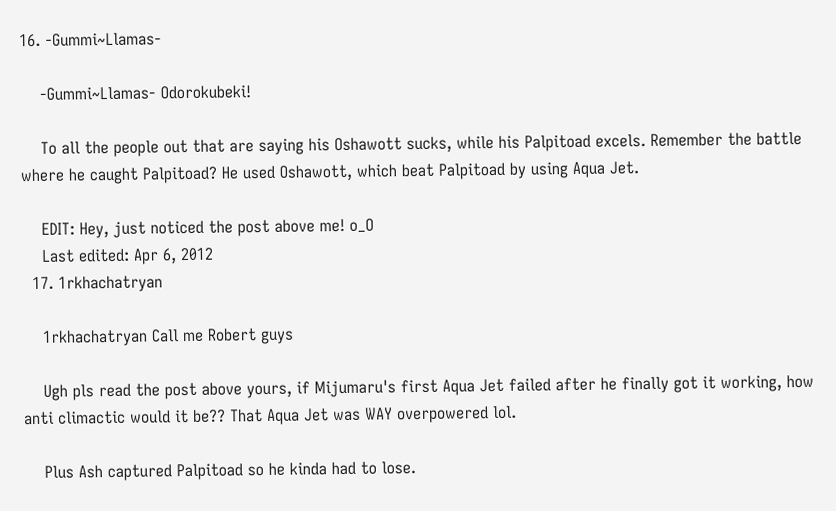16. -Gummi~Llamas-

    -Gummi~Llamas- Odorokubeki!

    To all the people out that are saying his Oshawott sucks, while his Palpitoad excels. Remember the battle where he caught Palpitoad? He used Oshawott, which beat Palpitoad by using Aqua Jet.

    EDIT: Hey, just noticed the post above me! o_O
    Last edited: Apr 6, 2012
  17. 1rkhachatryan

    1rkhachatryan Call me Robert guys

    Ugh pls read the post above yours, if Mijumaru's first Aqua Jet failed after he finally got it working, how anti climactic would it be?? That Aqua Jet was WAY overpowered lol.

    Plus Ash captured Palpitoad so he kinda had to lose.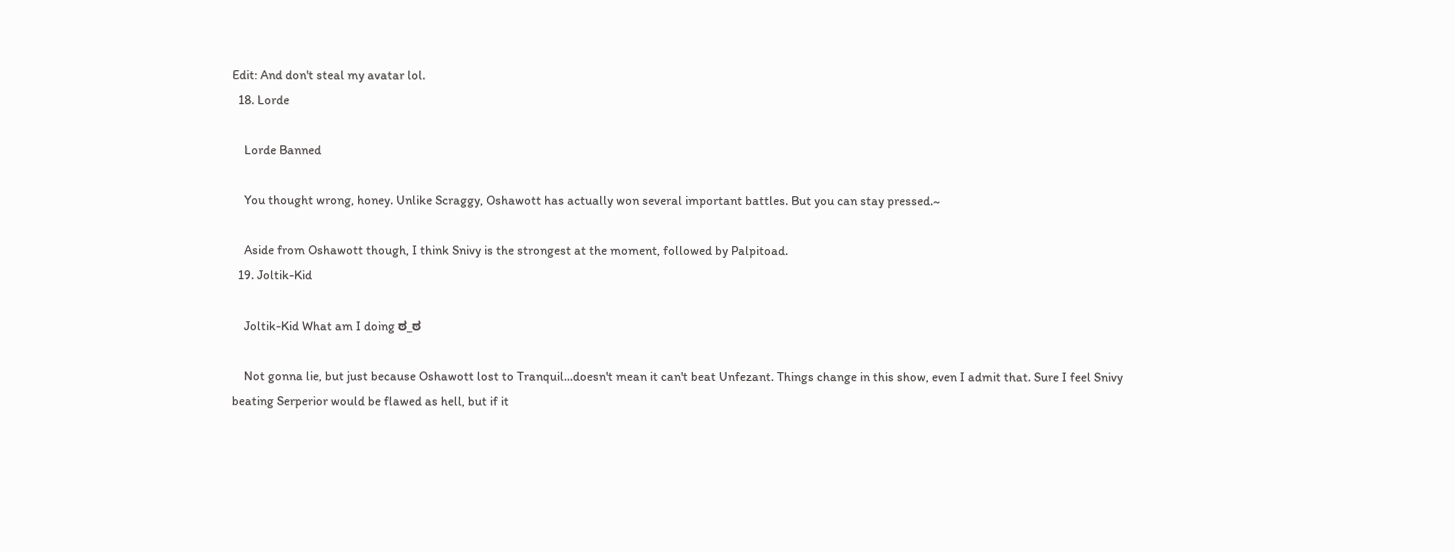Edit: And don't steal my avatar lol.
  18. Lorde

    Lorde Banned

    You thought wrong, honey. Unlike Scraggy, Oshawott has actually won several important battles. But you can stay pressed.~

    Aside from Oshawott though, I think Snivy is the strongest at the moment, followed by Palpitoad.
  19. Joltik-Kid

    Joltik-Kid What am I doing ಠ_ಠ

    Not gonna lie, but just because Oshawott lost to Tranquil...doesn't mean it can't beat Unfezant. Things change in this show, even I admit that. Sure I feel Snivy beating Serperior would be flawed as hell, but if it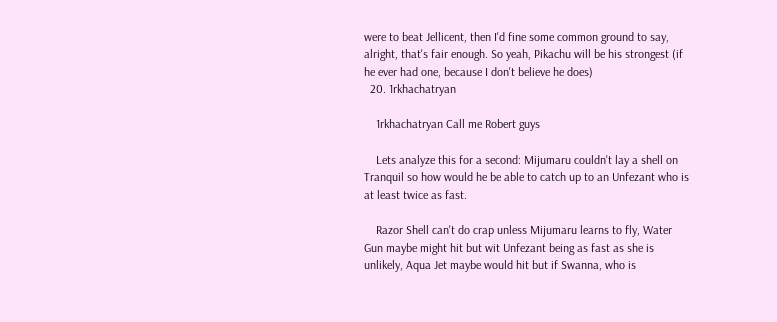were to beat Jellicent, then I'd fine some common ground to say, alright, that's fair enough. So yeah, Pikachu will be his strongest (if he ever had one, because I don't believe he does)
  20. 1rkhachatryan

    1rkhachatryan Call me Robert guys

    Lets analyze this for a second: Mijumaru couldn't lay a shell on Tranquil so how would he be able to catch up to an Unfezant who is at least twice as fast.

    Razor Shell can't do crap unless Mijumaru learns to fly, Water Gun maybe might hit but wit Unfezant being as fast as she is unlikely, Aqua Jet maybe would hit but if Swanna, who is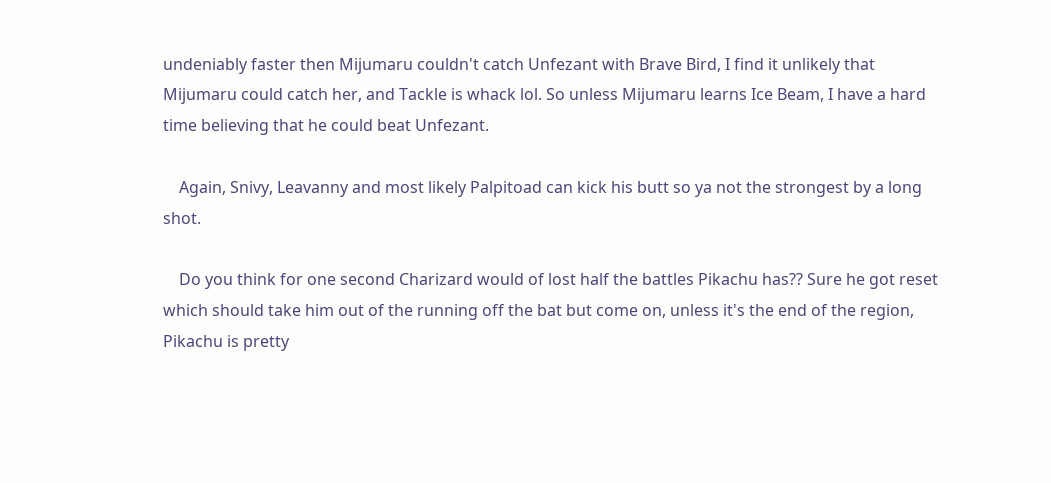undeniably faster then Mijumaru couldn't catch Unfezant with Brave Bird, I find it unlikely that Mijumaru could catch her, and Tackle is whack lol. So unless Mijumaru learns Ice Beam, I have a hard time believing that he could beat Unfezant.

    Again, Snivy, Leavanny and most likely Palpitoad can kick his butt so ya not the strongest by a long shot.

    Do you think for one second Charizard would of lost half the battles Pikachu has?? Sure he got reset which should take him out of the running off the bat but come on, unless it's the end of the region, Pikachu is pretty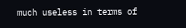much useless in terms of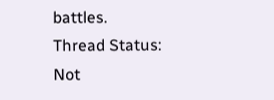battles.
Thread Status:
Not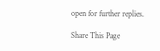open for further replies.

Share This Page